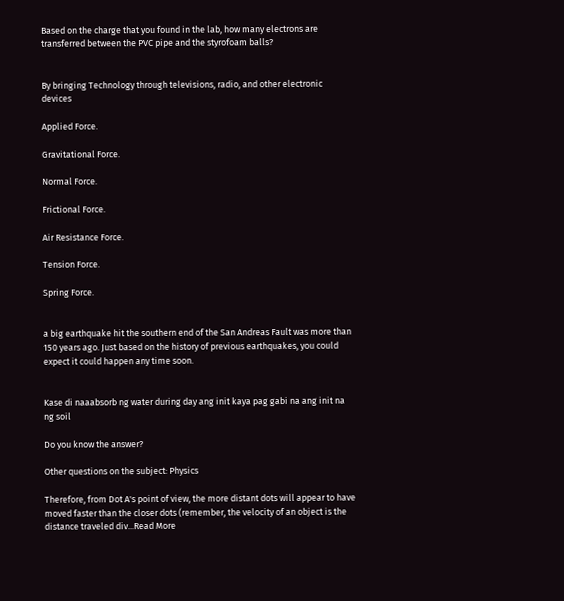Based on the charge that you found in the lab, how many electrons are transferred between the PVC pipe and the styrofoam balls?


By bringing Technology through televisions, radio, and other electronic devices

Applied Force.

Gravitational Force.

Normal Force.

Frictional Force.

Air Resistance Force.

Tension Force.

Spring Force.


a big earthquake hit the southern end of the San Andreas Fault was more than 150 years ago. Just based on the history of previous earthquakes, you could expect it could happen any time soon.


Kase di naaabsorb ng water during day ang init kaya pag gabi na ang init na ng soil

Do you know the answer?

Other questions on the subject: Physics

Therefore, from Dot A's point of view, the more distant dots will appear to have moved faster than the closer dots (remember, the velocity of an object is the distance traveled div...Read More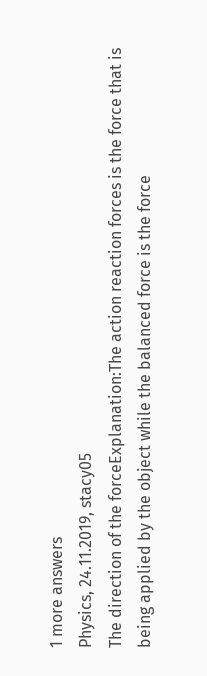1 more answers
Physics, 24.11.2019, stacy05
The direction of the forceExplanation:The action reaction forces is the force that is being applied by the object while the balanced force is the force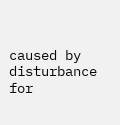caused by disturbance for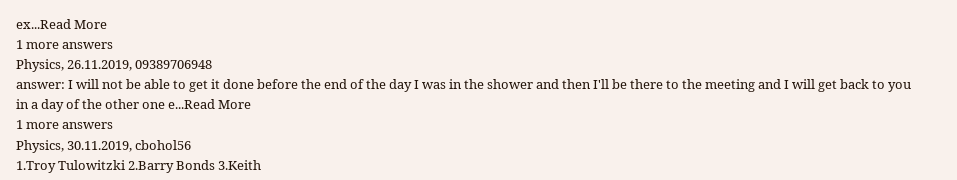ex...Read More
1 more answers
Physics, 26.11.2019, 09389706948
answer: I will not be able to get it done before the end of the day I was in the shower and then I'll be there to the meeting and I will get back to you in a day of the other one e...Read More
1 more answers
Physics, 30.11.2019, cbohol56
1.Troy Tulowitzki 2.Barry Bonds 3.Keith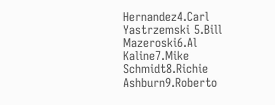Hernandez4.Carl Yastrzemski 5.Bill Mazeroski6.Al Kaline7.Mike Schmidt8.Richie Ashburn9.Roberto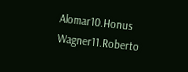Alomar10.Honus Wagner11.Roberto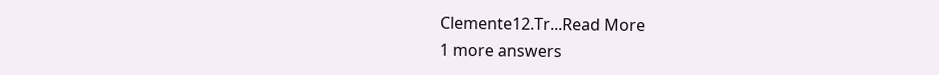Clemente12.Tr...Read More
1 more answers